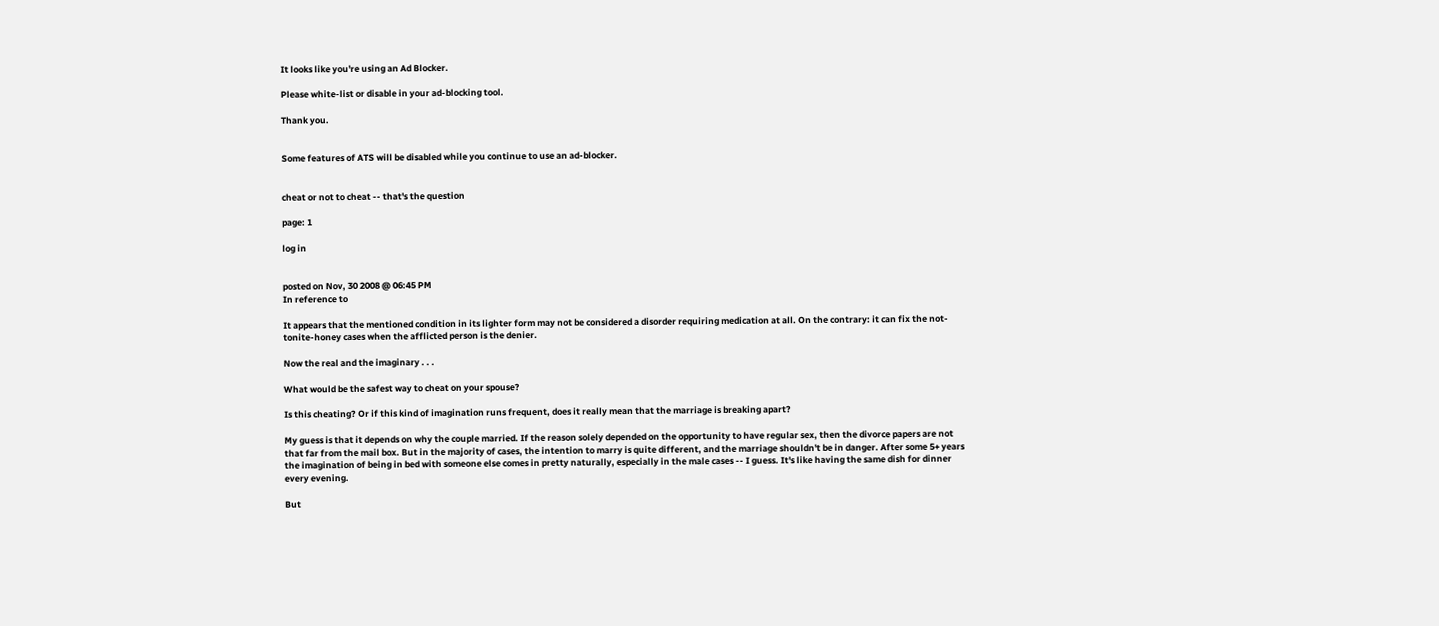It looks like you're using an Ad Blocker.

Please white-list or disable in your ad-blocking tool.

Thank you.


Some features of ATS will be disabled while you continue to use an ad-blocker.


cheat or not to cheat -- that's the question

page: 1

log in


posted on Nov, 30 2008 @ 06:45 PM
In reference to

It appears that the mentioned condition in its lighter form may not be considered a disorder requiring medication at all. On the contrary: it can fix the not-tonite-honey cases when the afflicted person is the denier.

Now the real and the imaginary . . .

What would be the safest way to cheat on your spouse?

Is this cheating? Or if this kind of imagination runs frequent, does it really mean that the marriage is breaking apart?

My guess is that it depends on why the couple married. If the reason solely depended on the opportunity to have regular sex, then the divorce papers are not that far from the mail box. But in the majority of cases, the intention to marry is quite different, and the marriage shouldn't be in danger. After some 5+ years the imagination of being in bed with someone else comes in pretty naturally, especially in the male cases -- I guess. It's like having the same dish for dinner every evening.

But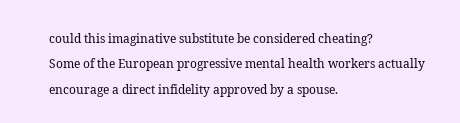could this imaginative substitute be considered cheating?
Some of the European progressive mental health workers actually encourage a direct infidelity approved by a spouse.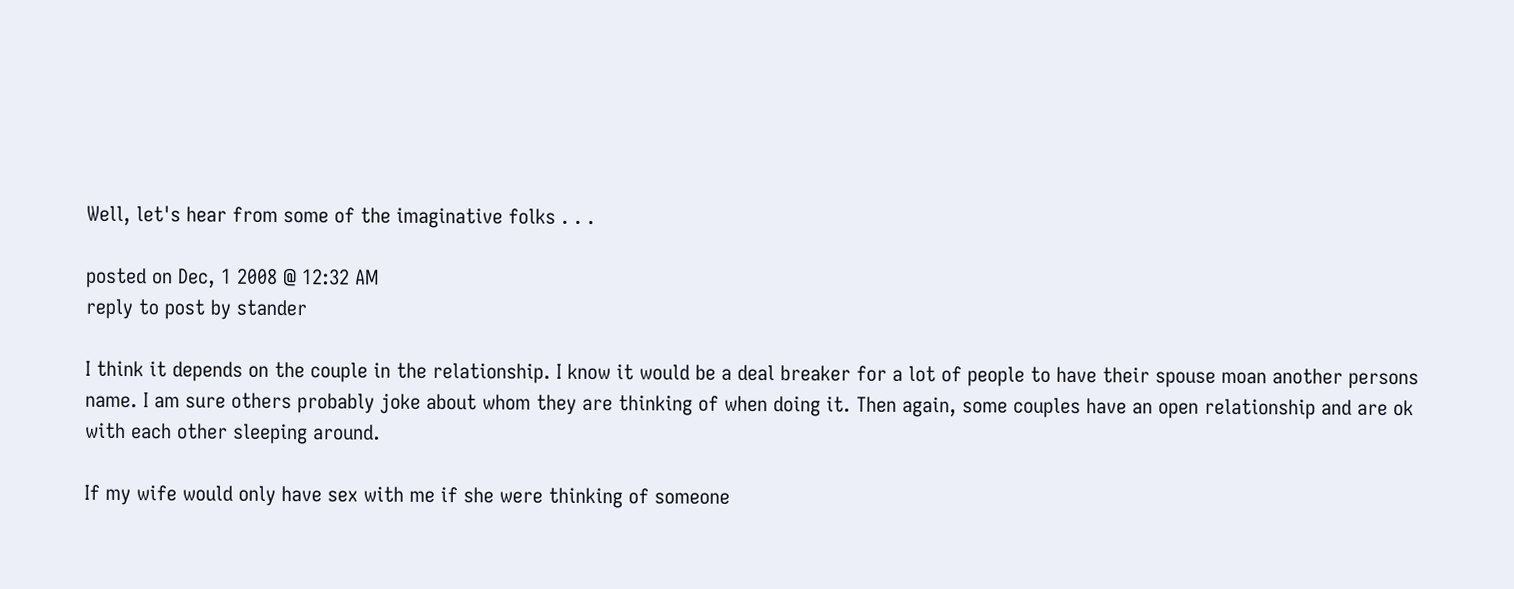Well, let's hear from some of the imaginative folks . . .

posted on Dec, 1 2008 @ 12:32 AM
reply to post by stander

I think it depends on the couple in the relationship. I know it would be a deal breaker for a lot of people to have their spouse moan another persons name. I am sure others probably joke about whom they are thinking of when doing it. Then again, some couples have an open relationship and are ok with each other sleeping around.

If my wife would only have sex with me if she were thinking of someone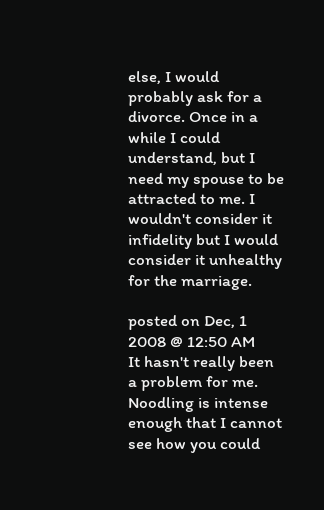else, I would probably ask for a divorce. Once in a while I could understand, but I need my spouse to be attracted to me. I wouldn't consider it infidelity but I would consider it unhealthy for the marriage.

posted on Dec, 1 2008 @ 12:50 AM
It hasn't really been a problem for me. Noodling is intense enough that I cannot see how you could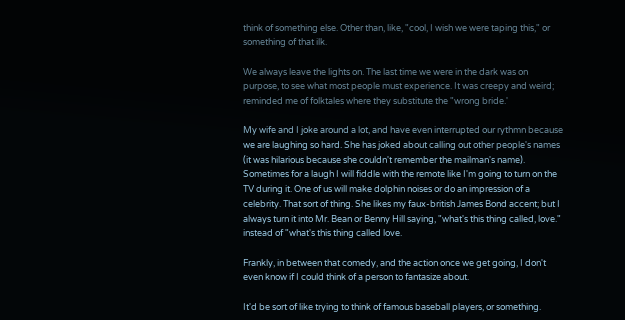think of something else. Other than, like, "cool, I wish we were taping this," or something of that ilk.

We always leave the lights on. The last time we were in the dark was on purpose, to see what most people must experience. It was creepy and weird; reminded me of folktales where they substitute the "wrong bride.'

My wife and I joke around a lot, and have even interrupted our rythmn because we are laughing so hard. She has joked about calling out other people's names (it was hilarious because she couldn't remember the mailman's name). Sometimes for a laugh I will fiddle with the remote like I'm going to turn on the TV during it. One of us will make dolphin noises or do an impression of a celebrity. That sort of thing. She likes my faux-british James Bond accent; but I always turn it into Mr. Bean or Benny Hill saying, "what's this thing called, love." instead of "what's this thing called love.

Frankly, in between that comedy, and the action once we get going, I don't even know if I could think of a person to fantasize about.

It'd be sort of like trying to think of famous baseball players, or something.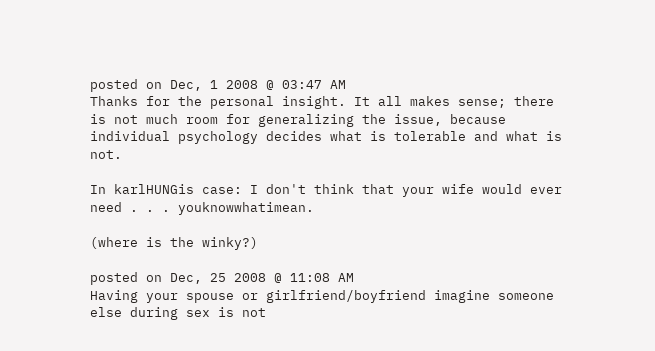posted on Dec, 1 2008 @ 03:47 AM
Thanks for the personal insight. It all makes sense; there is not much room for generalizing the issue, because individual psychology decides what is tolerable and what is not.

In karlHUNGis case: I don't think that your wife would ever need . . . youknowwhatimean.

(where is the winky?)

posted on Dec, 25 2008 @ 11:08 AM
Having your spouse or girlfriend/boyfriend imagine someone else during sex is not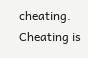cheating. Cheating is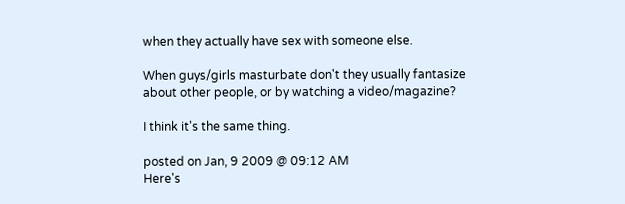when they actually have sex with someone else.

When guys/girls masturbate don't they usually fantasize about other people, or by watching a video/magazine?

I think it's the same thing.

posted on Jan, 9 2009 @ 09:12 AM
Here's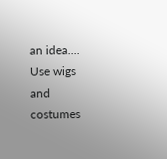an idea....
Use wigs and costumes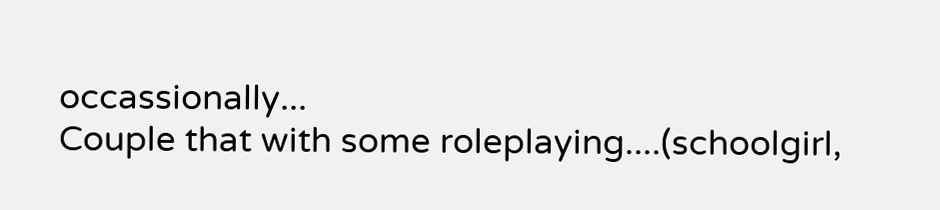occassionally...
Couple that with some roleplaying....(schoolgirl,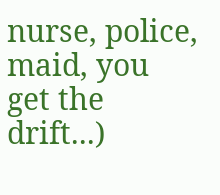nurse, police, maid, you get the drift...)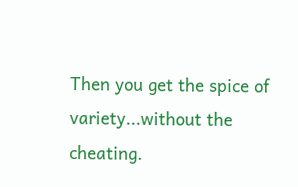Then you get the spice of variety...without the cheating.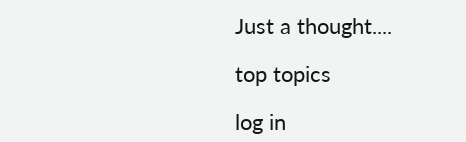Just a thought....

top topics

log in